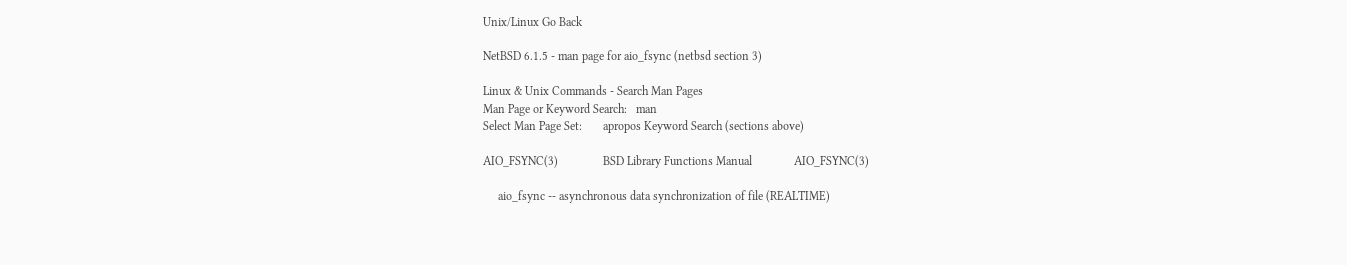Unix/Linux Go Back

NetBSD 6.1.5 - man page for aio_fsync (netbsd section 3)

Linux & Unix Commands - Search Man Pages
Man Page or Keyword Search:   man
Select Man Page Set:       apropos Keyword Search (sections above)

AIO_FSYNC(3)               BSD Library Functions Manual              AIO_FSYNC(3)

     aio_fsync -- asynchronous data synchronization of file (REALTIME)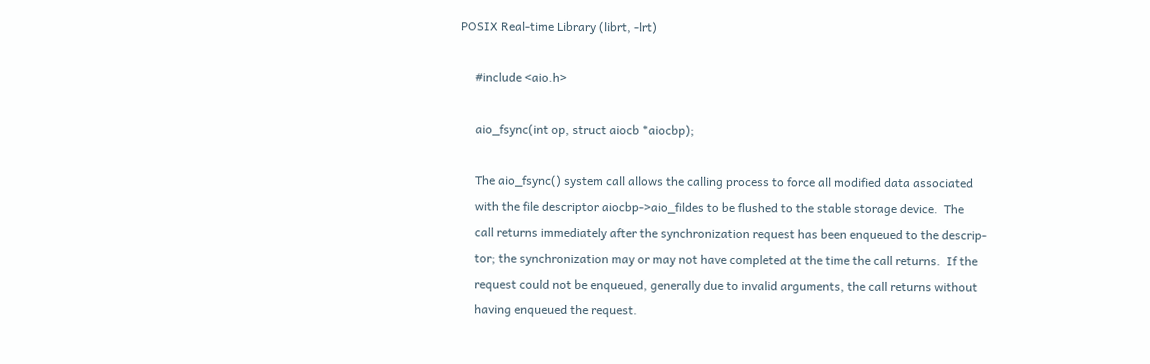POSIX Real-time Library (librt, -lrt)

     #include <aio.h>

     aio_fsync(int op, struct aiocb *aiocbp);

     The aio_fsync() system call allows the calling process to force all modified data associated
     with the file descriptor aiocbp->aio_fildes to be flushed to the stable storage device.  The
     call returns immediately after the synchronization request has been enqueued to the descrip-
     tor; the synchronization may or may not have completed at the time the call returns.  If the
     request could not be enqueued, generally due to invalid arguments, the call returns without
     having enqueued the request.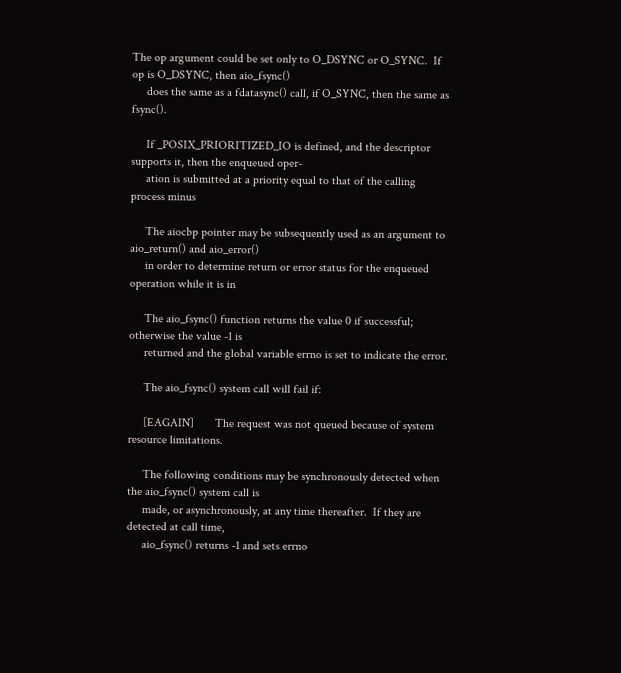The op argument could be set only to O_DSYNC or O_SYNC.  If op is O_DSYNC, then aio_fsync()
     does the same as a fdatasync() call, if O_SYNC, then the same as fsync().

     If _POSIX_PRIORITIZED_IO is defined, and the descriptor supports it, then the enqueued oper-
     ation is submitted at a priority equal to that of the calling process minus

     The aiocbp pointer may be subsequently used as an argument to aio_return() and aio_error()
     in order to determine return or error status for the enqueued operation while it is in

     The aio_fsync() function returns the value 0 if successful; otherwise the value -1 is
     returned and the global variable errno is set to indicate the error.

     The aio_fsync() system call will fail if:

     [EAGAIN]       The request was not queued because of system resource limitations.

     The following conditions may be synchronously detected when the aio_fsync() system call is
     made, or asynchronously, at any time thereafter.  If they are detected at call time,
     aio_fsync() returns -1 and sets errno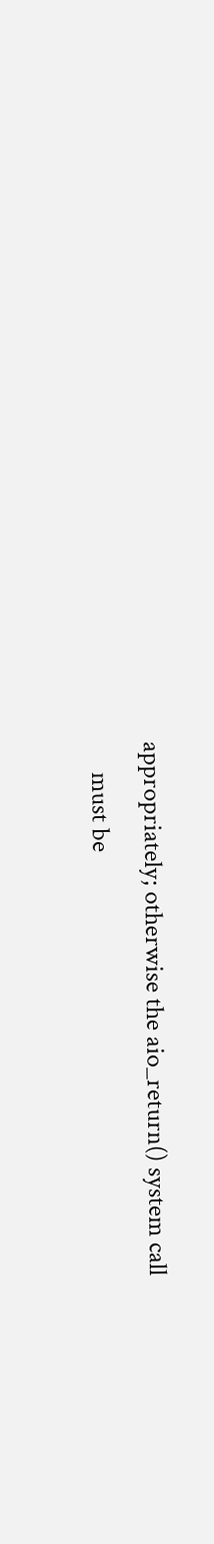appropriately; otherwise the aio_return() system call
     must be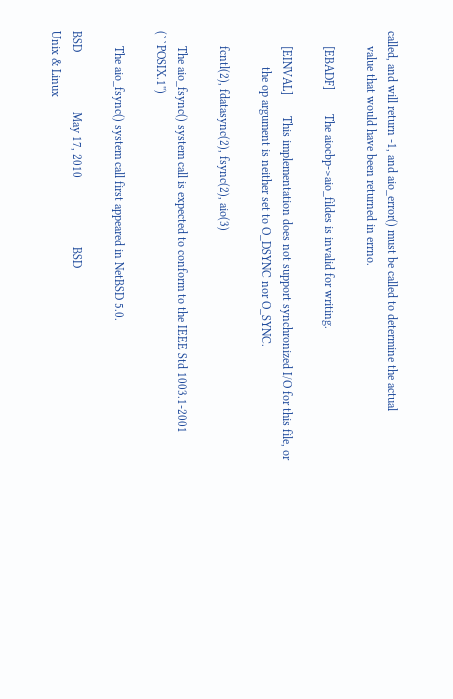called, and will return -1, and aio_error() must be called to determine the actual
     value that would have been returned in errno.

     [EBADF]        The aiocbp->aio_fildes is invalid for writing.

     [EINVAL]       This implementation does not support synchronized I/O for this file, or
            the op argument is neither set to O_DSYNC nor O_SYNC.

     fcntl(2), fdatasync(2), fsync(2), aio(3)

     The aio_fsync() system call is expected to conform to the IEEE Std 1003.1-2001 (``POSIX.1'')

     The aio_fsync() system call first appeared in NetBSD 5.0.

BSD                    May 17, 2010                       BSD
Unix & Linux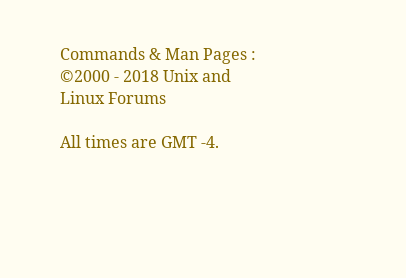Commands & Man Pages : ©2000 - 2018 Unix and Linux Forums

All times are GMT -4.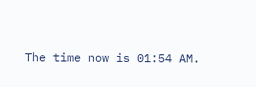The time now is 01:54 AM.